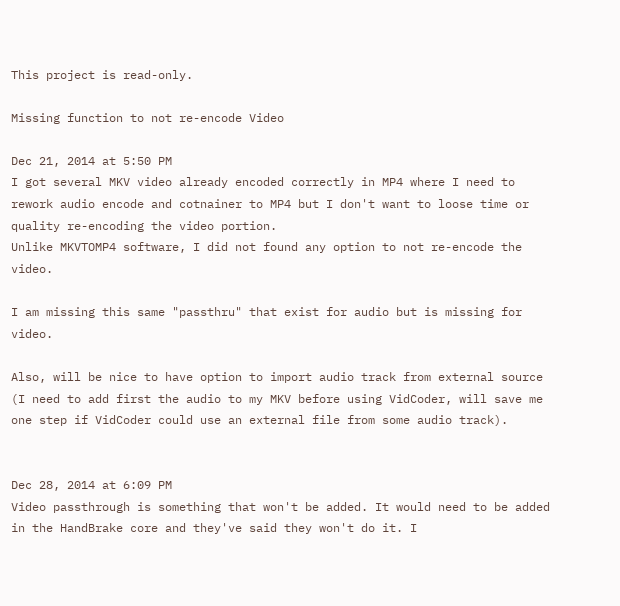This project is read-only.

Missing function to not re-encode Video

Dec 21, 2014 at 5:50 PM
I got several MKV video already encoded correctly in MP4 where I need to rework audio encode and cotnainer to MP4 but I don't want to loose time or quality re-encoding the video portion.
Unlike MKVTOMP4 software, I did not found any option to not re-encode the video.

I am missing this same "passthru" that exist for audio but is missing for video.

Also, will be nice to have option to import audio track from external source (I need to add first the audio to my MKV before using VidCoder, will save me one step if VidCoder could use an external file from some audio track).


Dec 28, 2014 at 6:09 PM
Video passthrough is something that won't be added. It would need to be added in the HandBrake core and they've said they won't do it. I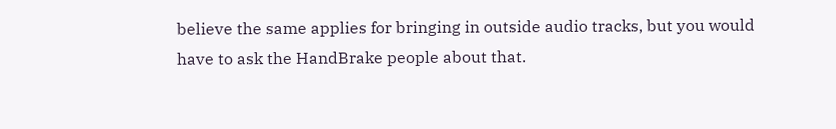believe the same applies for bringing in outside audio tracks, but you would have to ask the HandBrake people about that.